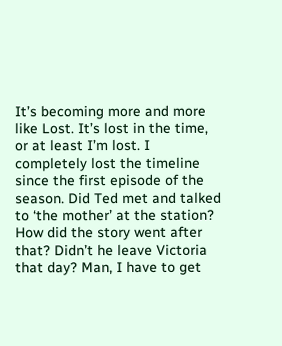It’s becoming more and more like Lost. It’s lost in the time, or at least I’m lost. I completely lost the timeline since the first episode of the season. Did Ted met and talked to ‘the mother’ at the station? How did the story went after that? Didn’t he leave Victoria that day? Man, I have to get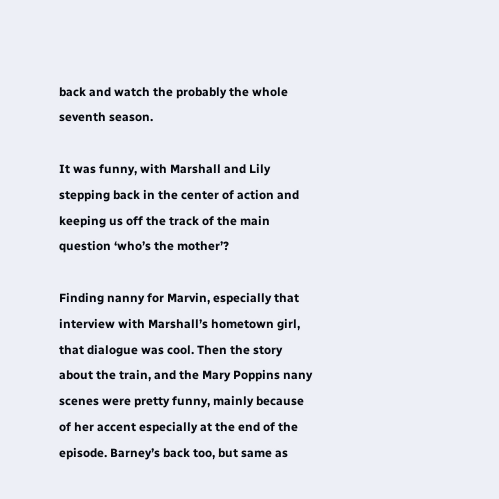back and watch the probably the whole seventh season.

It was funny, with Marshall and Lily stepping back in the center of action and keeping us off the track of the main question ‘who’s the mother’?

Finding nanny for Marvin, especially that interview with Marshall’s hometown girl, that dialogue was cool. Then the story about the train, and the Mary Poppins nany scenes were pretty funny, mainly because of her accent especially at the end of the episode. Barney’s back too, but same as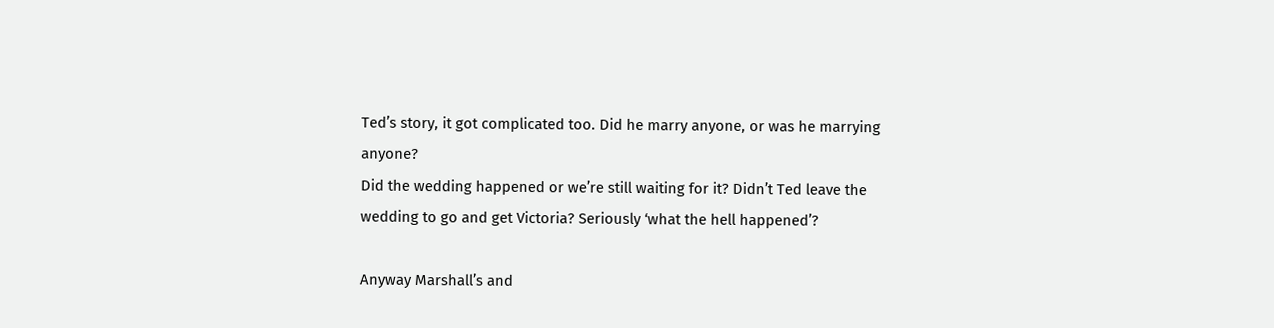Ted’s story, it got complicated too. Did he marry anyone, or was he marrying anyone?
Did the wedding happened or we’re still waiting for it? Didn’t Ted leave the wedding to go and get Victoria? Seriously ‘what the hell happened’?

Anyway Marshall’s and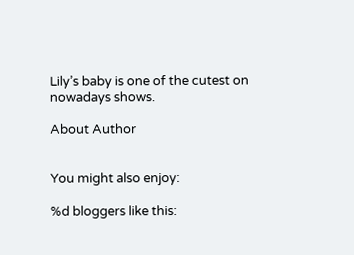Lily’s baby is one of the cutest on nowadays shows.

About Author


You might also enjoy:

%d bloggers like this: